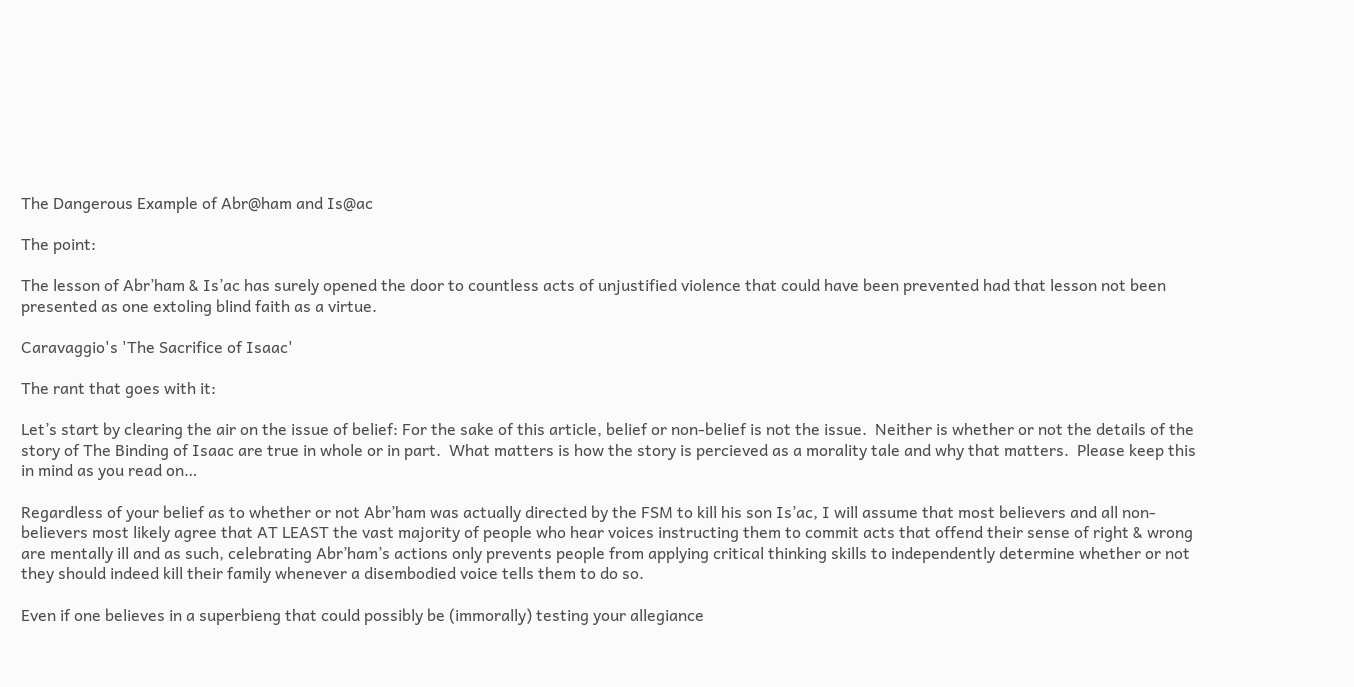The Dangerous Example of Abr@ham and Is@ac

The point:

The lesson of Abr’ham & Is’ac has surely opened the door to countless acts of unjustified violence that could have been prevented had that lesson not been presented as one extoling blind faith as a virtue.

Caravaggio's 'The Sacrifice of Isaac'

The rant that goes with it:

Let’s start by clearing the air on the issue of belief: For the sake of this article, belief or non-belief is not the issue.  Neither is whether or not the details of the story of The Binding of Isaac are true in whole or in part.  What matters is how the story is percieved as a morality tale and why that matters.  Please keep this in mind as you read on…

Regardless of your belief as to whether or not Abr’ham was actually directed by the FSM to kill his son Is’ac, I will assume that most believers and all non-believers most likely agree that AT LEAST the vast majority of people who hear voices instructing them to commit acts that offend their sense of right & wrong are mentally ill and as such, celebrating Abr’ham’s actions only prevents people from applying critical thinking skills to independently determine whether or not they should indeed kill their family whenever a disembodied voice tells them to do so.

Even if one believes in a superbieng that could possibly be (immorally) testing your allegiance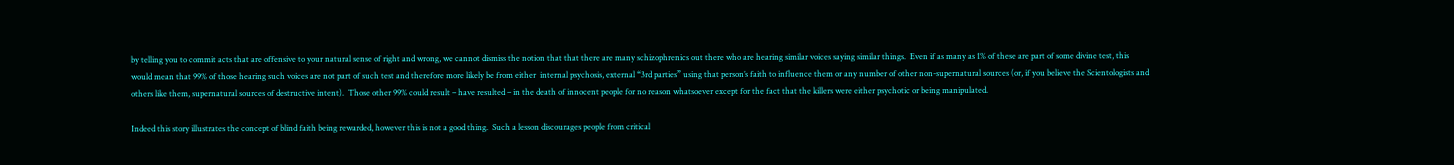by telling you to commit acts that are offensive to your natural sense of right and wrong, we cannot dismiss the notion that that there are many schizophrenics out there who are hearing similar voices saying similar things.  Even if as many as 1% of these are part of some divine test, this would mean that 99% of those hearing such voices are not part of such test and therefore more likely be from either  internal psychosis, external “3rd parties” using that person’s faith to influence them or any number of other non-supernatural sources (or, if you believe the Scientologists and others like them, supernatural sources of destructive intent).  Those other 99% could result – have resulted – in the death of innocent people for no reason whatsoever except for the fact that the killers were either psychotic or being manipulated.

Indeed this story illustrates the concept of blind faith being rewarded, however this is not a good thing.  Such a lesson discourages people from critical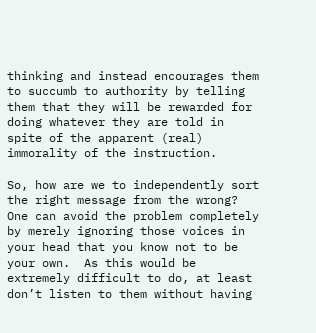thinking and instead encourages them to succumb to authority by telling them that they will be rewarded for doing whatever they are told in spite of the apparent (real) immorality of the instruction.

So, how are we to independently sort the right message from the wrong?  One can avoid the problem completely by merely ignoring those voices in your head that you know not to be your own.  As this would be extremely difficult to do, at least don’t listen to them without having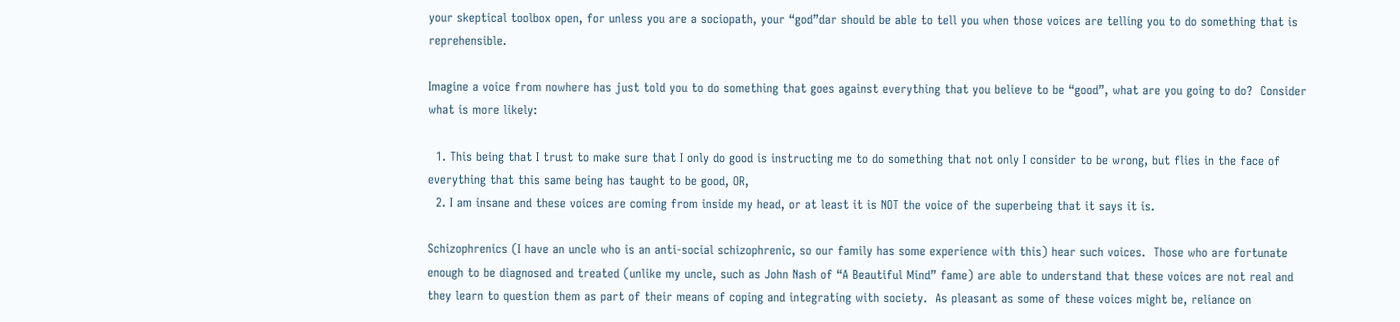your skeptical toolbox open, for unless you are a sociopath, your “god”dar should be able to tell you when those voices are telling you to do something that is reprehensible.

Imagine a voice from nowhere has just told you to do something that goes against everything that you believe to be “good”, what are you going to do?  Consider what is more likely:

  1. This being that I trust to make sure that I only do good is instructing me to do something that not only I consider to be wrong, but flies in the face of everything that this same being has taught to be good, OR,
  2. I am insane and these voices are coming from inside my head, or at least it is NOT the voice of the superbeing that it says it is.

Schizophrenics (I have an uncle who is an anti-social schizophrenic, so our family has some experience with this) hear such voices.  Those who are fortunate enough to be diagnosed and treated (unlike my uncle, such as John Nash of “A Beautiful Mind” fame) are able to understand that these voices are not real and they learn to question them as part of their means of coping and integrating with society.  As pleasant as some of these voices might be, reliance on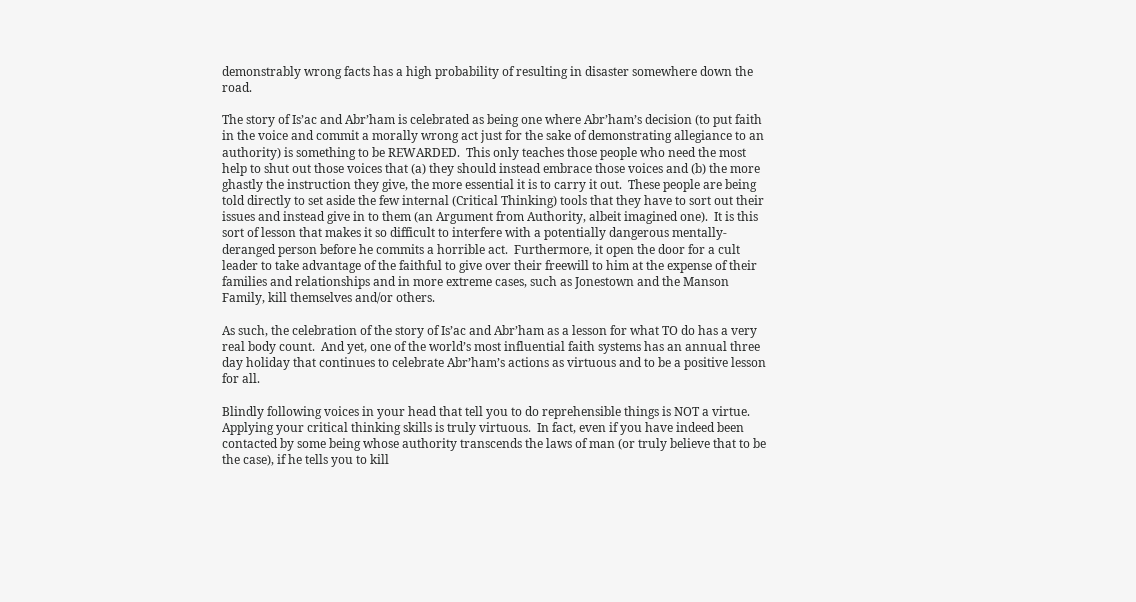demonstrably wrong facts has a high probability of resulting in disaster somewhere down the road.

The story of Is’ac and Abr’ham is celebrated as being one where Abr’ham’s decision (to put faith in the voice and commit a morally wrong act just for the sake of demonstrating allegiance to an authority) is something to be REWARDED.  This only teaches those people who need the most help to shut out those voices that (a) they should instead embrace those voices and (b) the more ghastly the instruction they give, the more essential it is to carry it out.  These people are being told directly to set aside the few internal (Critical Thinking) tools that they have to sort out their issues and instead give in to them (an Argument from Authority, albeit imagined one).  It is this sort of lesson that makes it so difficult to interfere with a potentially dangerous mentally-deranged person before he commits a horrible act.  Furthermore, it open the door for a cult leader to take advantage of the faithful to give over their freewill to him at the expense of their families and relationships and in more extreme cases, such as Jonestown and the Manson Family, kill themselves and/or others.

As such, the celebration of the story of Is’ac and Abr’ham as a lesson for what TO do has a very real body count.  And yet, one of the world’s most influential faith systems has an annual three day holiday that continues to celebrate Abr’ham’s actions as virtuous and to be a positive lesson for all.

Blindly following voices in your head that tell you to do reprehensible things is NOT a virtue.  Applying your critical thinking skills is truly virtuous.  In fact, even if you have indeed been contacted by some being whose authority transcends the laws of man (or truly believe that to be the case), if he tells you to kill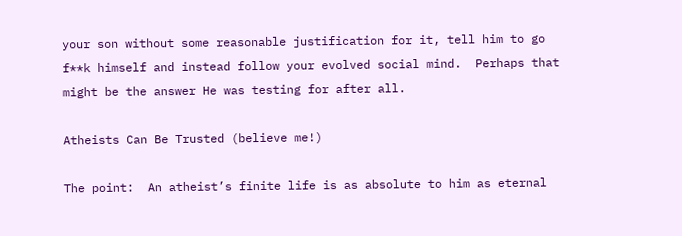your son without some reasonable justification for it, tell him to go f**k himself and instead follow your evolved social mind.  Perhaps that might be the answer He was testing for after all.

Atheists Can Be Trusted (believe me!)

The point:  An atheist’s finite life is as absolute to him as eternal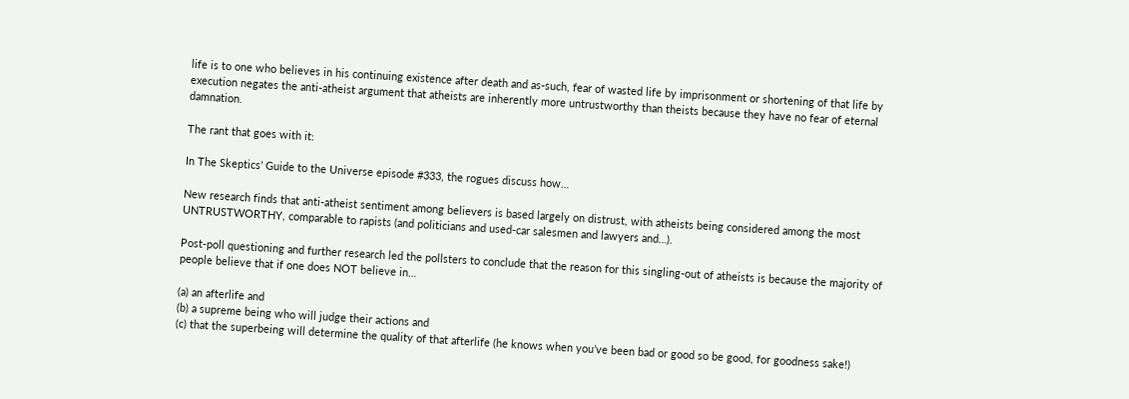life is to one who believes in his continuing existence after death and as-such, fear of wasted life by imprisonment or shortening of that life by execution negates the anti-atheist argument that atheists are inherently more untrustworthy than theists because they have no fear of eternal damnation.

The rant that goes with it:

In The Skeptics’ Guide to the Universe episode #333, the rogues discuss how…

New research finds that anti-atheist sentiment among believers is based largely on distrust, with atheists being considered among the most UNTRUSTWORTHY, comparable to rapists (and politicians and used-car salesmen and lawyers and…).

Post-poll questioning and further research led the pollsters to conclude that the reason for this singling-out of atheists is because the majority of people believe that if one does NOT believe in…

(a) an afterlife and
(b) a supreme being who will judge their actions and
(c) that the superbeing will determine the quality of that afterlife (he knows when you’ve been bad or good so be good, for goodness sake!)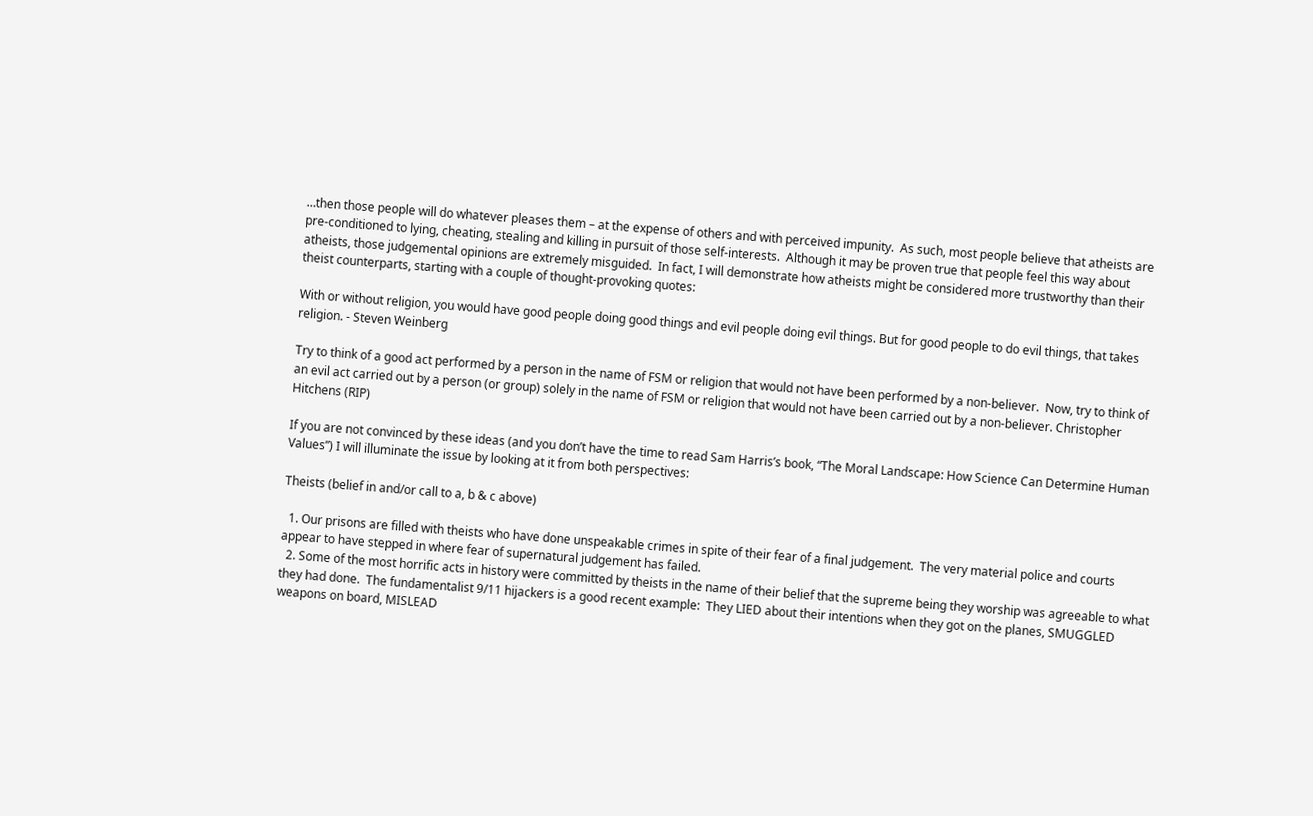…then those people will do whatever pleases them – at the expense of others and with perceived impunity.  As such, most people believe that atheists are pre-conditioned to lying, cheating, stealing and killing in pursuit of those self-interests.  Although it may be proven true that people feel this way about atheists, those judgemental opinions are extremely misguided.  In fact, I will demonstrate how atheists might be considered more trustworthy than their theist counterparts, starting with a couple of thought-provoking quotes:

With or without religion, you would have good people doing good things and evil people doing evil things. But for good people to do evil things, that takes religion. - Steven Weinberg

Try to think of a good act performed by a person in the name of FSM or religion that would not have been performed by a non-believer.  Now, try to think of an evil act carried out by a person (or group) solely in the name of FSM or religion that would not have been carried out by a non-believer. Christopher Hitchens (RIP)

If you are not convinced by these ideas (and you don’t have the time to read Sam Harris’s book, “The Moral Landscape: How Science Can Determine Human Values”) I will illuminate the issue by looking at it from both perspectives:

Theists (belief in and/or call to a, b & c above)

  1. Our prisons are filled with theists who have done unspeakable crimes in spite of their fear of a final judgement.  The very material police and courts appear to have stepped in where fear of supernatural judgement has failed.
  2. Some of the most horrific acts in history were committed by theists in the name of their belief that the supreme being they worship was agreeable to what they had done.  The fundamentalist 9/11 hijackers is a good recent example:  They LIED about their intentions when they got on the planes, SMUGGLED weapons on board, MISLEAD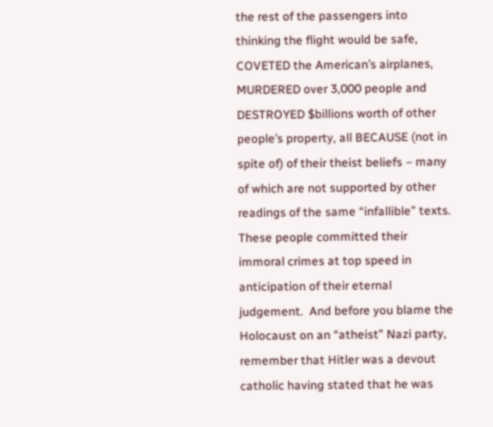the rest of the passengers into thinking the flight would be safe, COVETED the American’s airplanes, MURDERED over 3,000 people and DESTROYED $billions worth of other people’s property, all BECAUSE (not in spite of) of their theist beliefs – many of which are not supported by other readings of the same “infallible” texts.  These people committed their immoral crimes at top speed in anticipation of their eternal judgement.  And before you blame the Holocaust on an “atheist” Nazi party, remember that Hitler was a devout catholic having stated that he was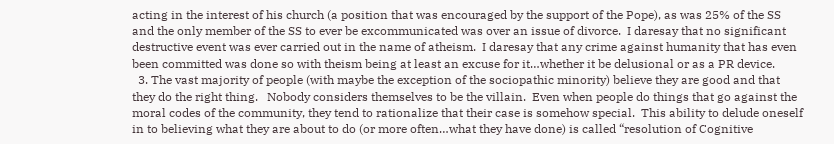acting in the interest of his church (a position that was encouraged by the support of the Pope), as was 25% of the SS and the only member of the SS to ever be excommunicated was over an issue of divorce.  I daresay that no significant destructive event was ever carried out in the name of atheism.  I daresay that any crime against humanity that has even been committed was done so with theism being at least an excuse for it…whether it be delusional or as a PR device.
  3. The vast majority of people (with maybe the exception of the sociopathic minority) believe they are good and that they do the right thing.   Nobody considers themselves to be the villain.  Even when people do things that go against the moral codes of the community, they tend to rationalize that their case is somehow special.  This ability to delude oneself in to believing what they are about to do (or more often…what they have done) is called “resolution of Cognitive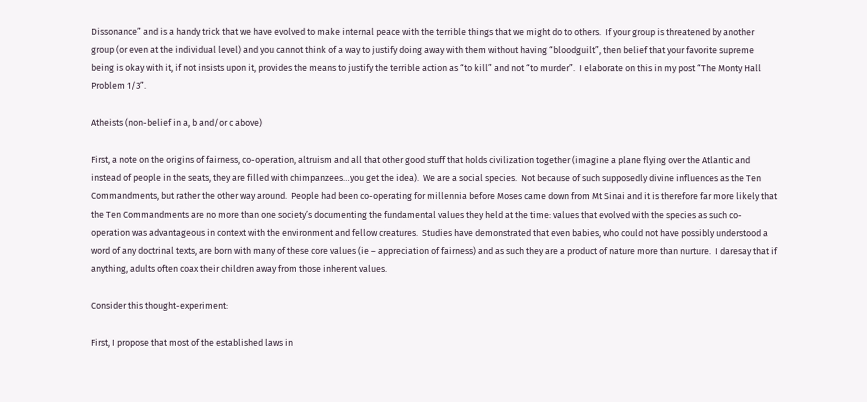Dissonance” and is a handy trick that we have evolved to make internal peace with the terrible things that we might do to others.  If your group is threatened by another group (or even at the individual level) and you cannot think of a way to justify doing away with them without having “bloodguilt”, then belief that your favorite supreme being is okay with it, if not insists upon it, provides the means to justify the terrible action as “to kill” and not “to murder”.  I elaborate on this in my post “The Monty Hall Problem 1/3”.

Atheists (non-belief in a, b and/or c above)

First, a note on the origins of fairness, co-operation, altruism and all that other good stuff that holds civilization together (imagine a plane flying over the Atlantic and instead of people in the seats, they are filled with chimpanzees…you get the idea).  We are a social species.  Not because of such supposedly divine influences as the Ten Commandments, but rather the other way around.  People had been co-operating for millennia before Moses came down from Mt Sinai and it is therefore far more likely that the Ten Commandments are no more than one society’s documenting the fundamental values they held at the time: values that evolved with the species as such co-operation was advantageous in context with the environment and fellow creatures.  Studies have demonstrated that even babies, who could not have possibly understood a word of any doctrinal texts, are born with many of these core values (ie – appreciation of fairness) and as such they are a product of nature more than nurture.  I daresay that if anything, adults often coax their children away from those inherent values.

Consider this thought-experiment:

First, I propose that most of the established laws in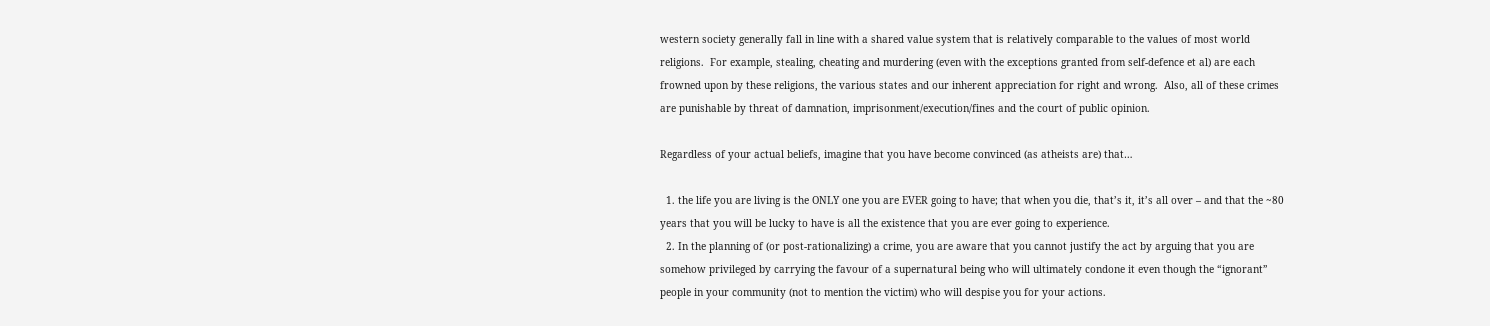western society generally fall in line with a shared value system that is relatively comparable to the values of most world religions.  For example, stealing, cheating and murdering (even with the exceptions granted from self-defence et al) are each frowned upon by these religions, the various states and our inherent appreciation for right and wrong.  Also, all of these crimes are punishable by threat of damnation, imprisonment/execution/fines and the court of public opinion.

Regardless of your actual beliefs, imagine that you have become convinced (as atheists are) that…

  1. the life you are living is the ONLY one you are EVER going to have; that when you die, that’s it, it’s all over – and that the ~80 years that you will be lucky to have is all the existence that you are ever going to experience.
  2. In the planning of (or post-rationalizing) a crime, you are aware that you cannot justify the act by arguing that you are somehow privileged by carrying the favour of a supernatural being who will ultimately condone it even though the “ignorant” people in your community (not to mention the victim) who will despise you for your actions.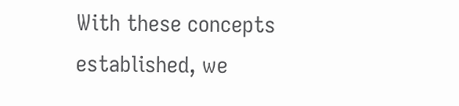With these concepts established, we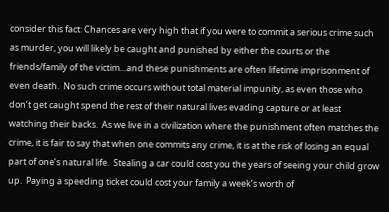consider this fact: Chances are very high that if you were to commit a serious crime such as murder, you will likely be caught and punished by either the courts or the friends/family of the victim…and these punishments are often lifetime imprisonment of even death.  No such crime occurs without total material impunity, as even those who don’t get caught spend the rest of their natural lives evading capture or at least watching their backs.  As we live in a civilization where the punishment often matches the crime, it is fair to say that when one commits any crime, it is at the risk of losing an equal part of one’s natural life.  Stealing a car could cost you the years of seeing your child grow up.  Paying a speeding ticket could cost your family a week’s worth of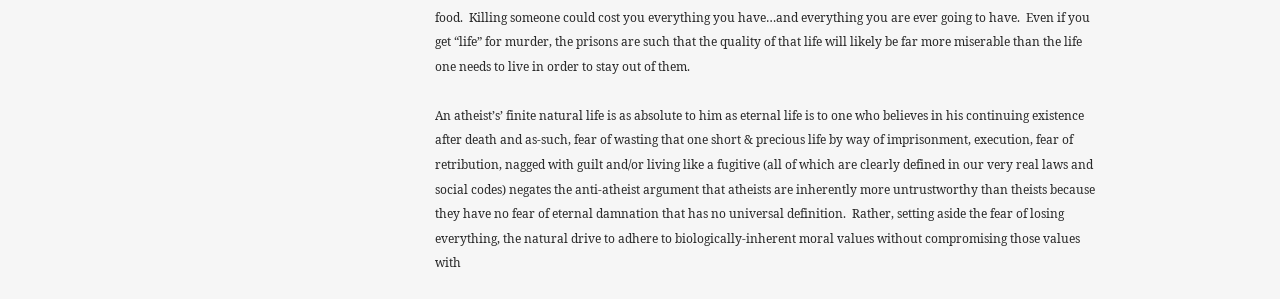food.  Killing someone could cost you everything you have…and everything you are ever going to have.  Even if you get “life” for murder, the prisons are such that the quality of that life will likely be far more miserable than the life one needs to live in order to stay out of them.

An atheist’s’ finite natural life is as absolute to him as eternal life is to one who believes in his continuing existence after death and as-such, fear of wasting that one short & precious life by way of imprisonment, execution, fear of retribution, nagged with guilt and/or living like a fugitive (all of which are clearly defined in our very real laws and social codes) negates the anti-atheist argument that atheists are inherently more untrustworthy than theists because they have no fear of eternal damnation that has no universal definition.  Rather, setting aside the fear of losing everything, the natural drive to adhere to biologically-inherent moral values without compromising those values with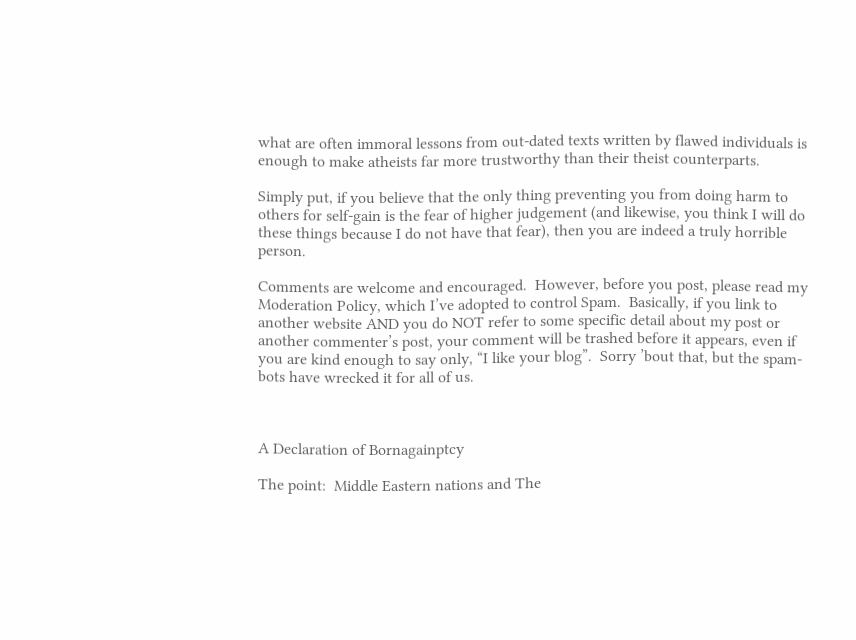what are often immoral lessons from out-dated texts written by flawed individuals is enough to make atheists far more trustworthy than their theist counterparts.

Simply put, if you believe that the only thing preventing you from doing harm to others for self-gain is the fear of higher judgement (and likewise, you think I will do these things because I do not have that fear), then you are indeed a truly horrible person.

Comments are welcome and encouraged.  However, before you post, please read my Moderation Policy, which I’ve adopted to control Spam.  Basically, if you link to another website AND you do NOT refer to some specific detail about my post or another commenter’s post, your comment will be trashed before it appears, even if you are kind enough to say only, “I like your blog”.  Sorry ’bout that, but the spam-bots have wrecked it for all of us.



A Declaration of Bornagainptcy

The point:  Middle Eastern nations and The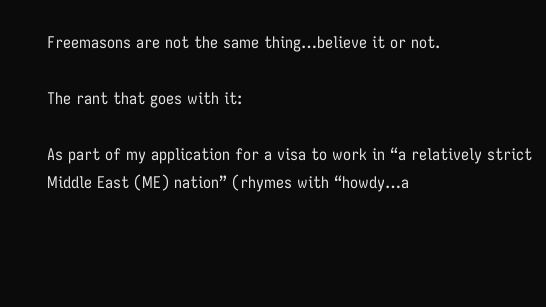Freemasons are not the same thing…believe it or not.

The rant that goes with it:

As part of my application for a visa to work in “a relatively strict Middle East (ME) nation” (rhymes with “howdy…a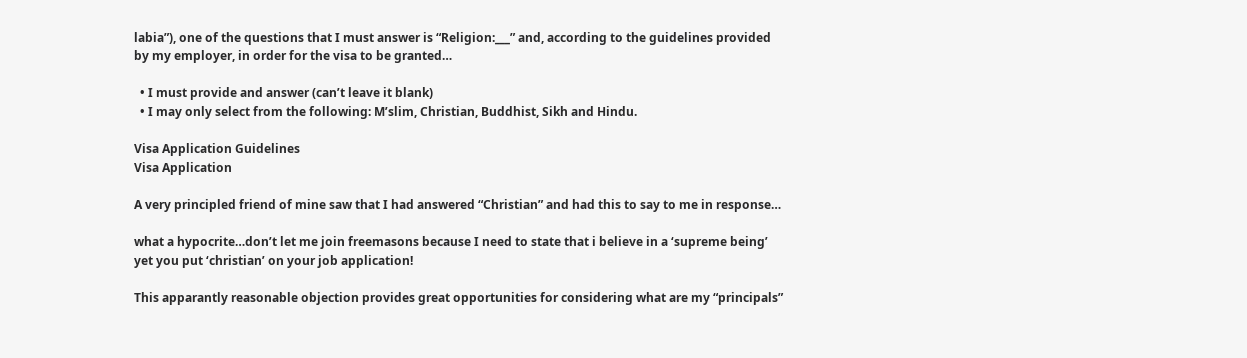labia”), one of the questions that I must answer is “Religion:___” and, according to the guidelines provided by my employer, in order for the visa to be granted…

  • I must provide and answer (can’t leave it blank)
  • I may only select from the following: M’slim, Christian, Buddhist, Sikh and Hindu.

Visa Application Guidelines
Visa Application

A very principled friend of mine saw that I had answered “Christian” and had this to say to me in response…

what a hypocrite…don’t let me join freemasons because I need to state that i believe in a ‘supreme being’ yet you put ‘christian’ on your job application!

This apparantly reasonable objection provides great opportunities for considering what are my “principals”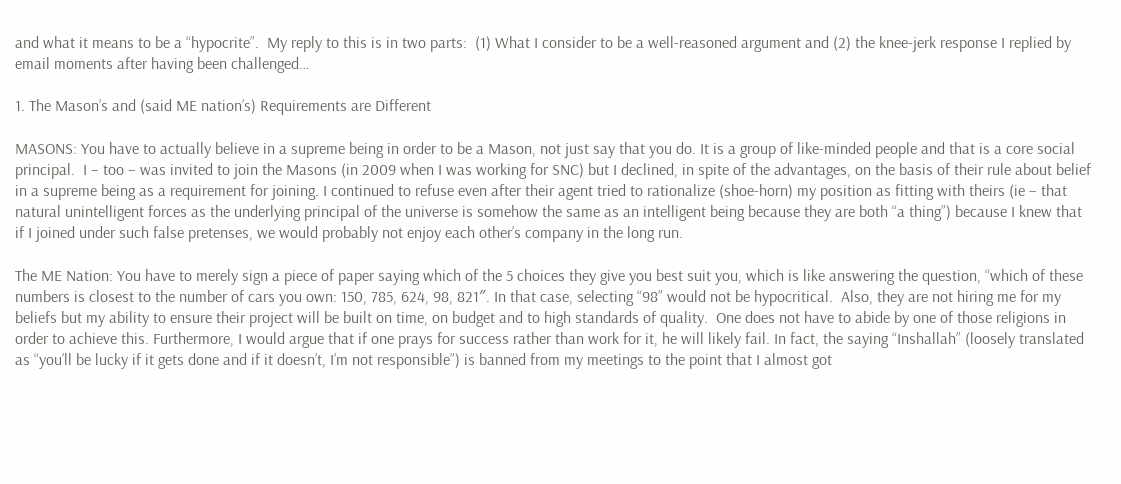and what it means to be a “hypocrite”.  My reply to this is in two parts:  (1) What I consider to be a well-reasoned argument and (2) the knee-jerk response I replied by email moments after having been challenged…

1. The Mason’s and (said ME nation’s) Requirements are Different

MASONS: You have to actually believe in a supreme being in order to be a Mason, not just say that you do. It is a group of like-minded people and that is a core social principal.  I – too – was invited to join the Masons (in 2009 when I was working for SNC) but I declined, in spite of the advantages, on the basis of their rule about belief in a supreme being as a requirement for joining. I continued to refuse even after their agent tried to rationalize (shoe-horn) my position as fitting with theirs (ie – that natural unintelligent forces as the underlying principal of the universe is somehow the same as an intelligent being because they are both “a thing”) because I knew that if I joined under such false pretenses, we would probably not enjoy each other’s company in the long run.

The ME Nation: You have to merely sign a piece of paper saying which of the 5 choices they give you best suit you, which is like answering the question, “which of these numbers is closest to the number of cars you own: 150, 785, 624, 98, 821″. In that case, selecting “98” would not be hypocritical.  Also, they are not hiring me for my beliefs but my ability to ensure their project will be built on time, on budget and to high standards of quality.  One does not have to abide by one of those religions in order to achieve this. Furthermore, I would argue that if one prays for success rather than work for it, he will likely fail. In fact, the saying “Inshallah” (loosely translated as “you’ll be lucky if it gets done and if it doesn’t, I’m not responsible”) is banned from my meetings to the point that I almost got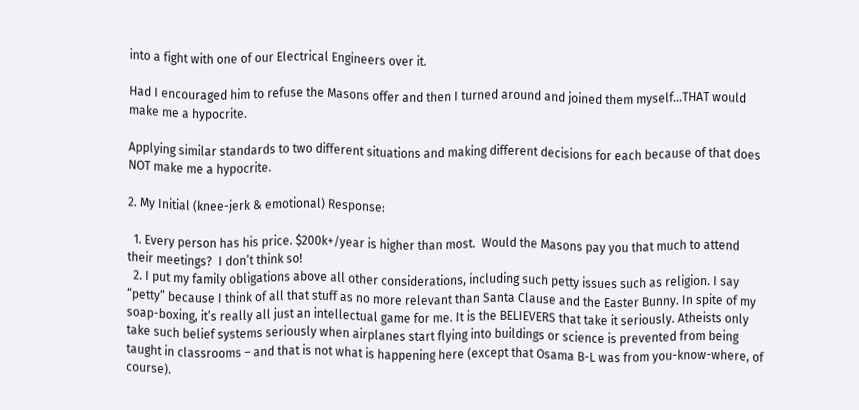into a fight with one of our Electrical Engineers over it.

Had I encouraged him to refuse the Masons offer and then I turned around and joined them myself…THAT would make me a hypocrite.

Applying similar standards to two different situations and making different decisions for each because of that does NOT make me a hypocrite.

2. My Initial (knee-jerk & emotional) Response:

  1. Every person has his price. $200k+/year is higher than most.  Would the Masons pay you that much to attend their meetings?  I don’t think so!
  2. I put my family obligations above all other considerations, including such petty issues such as religion. I say “petty” because I think of all that stuff as no more relevant than Santa Clause and the Easter Bunny. In spite of my soap-boxing, it’s really all just an intellectual game for me. It is the BELIEVERS that take it seriously. Atheists only take such belief systems seriously when airplanes start flying into buildings or science is prevented from being taught in classrooms – and that is not what is happening here (except that Osama B-L was from you-know-where, of course).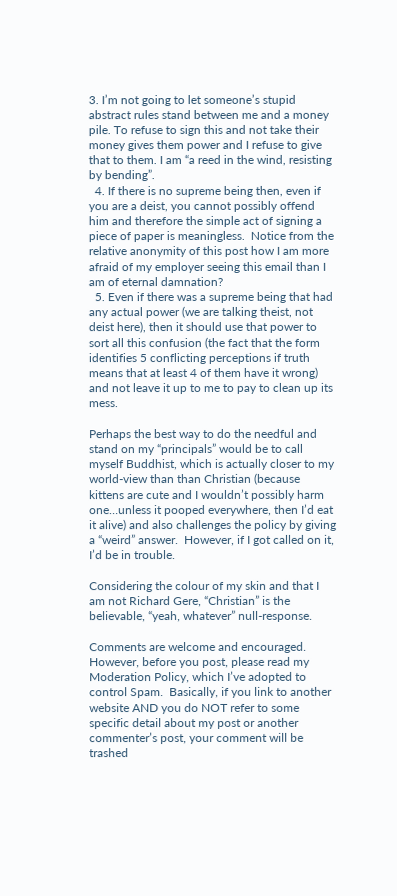3. I’m not going to let someone’s stupid abstract rules stand between me and a money pile. To refuse to sign this and not take their money gives them power and I refuse to give that to them. I am “a reed in the wind, resisting by bending”.
  4. If there is no supreme being then, even if you are a deist, you cannot possibly offend him and therefore the simple act of signing a piece of paper is meaningless.  Notice from the relative anonymity of this post how I am more afraid of my employer seeing this email than I am of eternal damnation?
  5. Even if there was a supreme being that had any actual power (we are talking theist, not deist here), then it should use that power to sort all this confusion (the fact that the form identifies 5 conflicting perceptions if truth means that at least 4 of them have it wrong) and not leave it up to me to pay to clean up its mess.

Perhaps the best way to do the needful and stand on my “principals” would be to call myself Buddhist, which is actually closer to my world-view than than Christian (because kittens are cute and I wouldn’t possibly harm one…unless it pooped everywhere, then I’d eat it alive) and also challenges the policy by giving a “weird” answer.  However, if I got called on it, I’d be in trouble.

Considering the colour of my skin and that I am not Richard Gere, “Christian” is the believable, “yeah, whatever” null-response.

Comments are welcome and encouraged.  However, before you post, please read my Moderation Policy, which I’ve adopted to control Spam.  Basically, if you link to another website AND you do NOT refer to some specific detail about my post or another commenter’s post, your comment will be trashed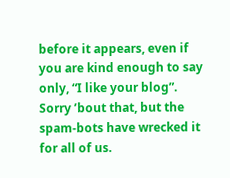before it appears, even if you are kind enough to say only, “I like your blog”.  Sorry ’bout that, but the spam-bots have wrecked it for all of us.